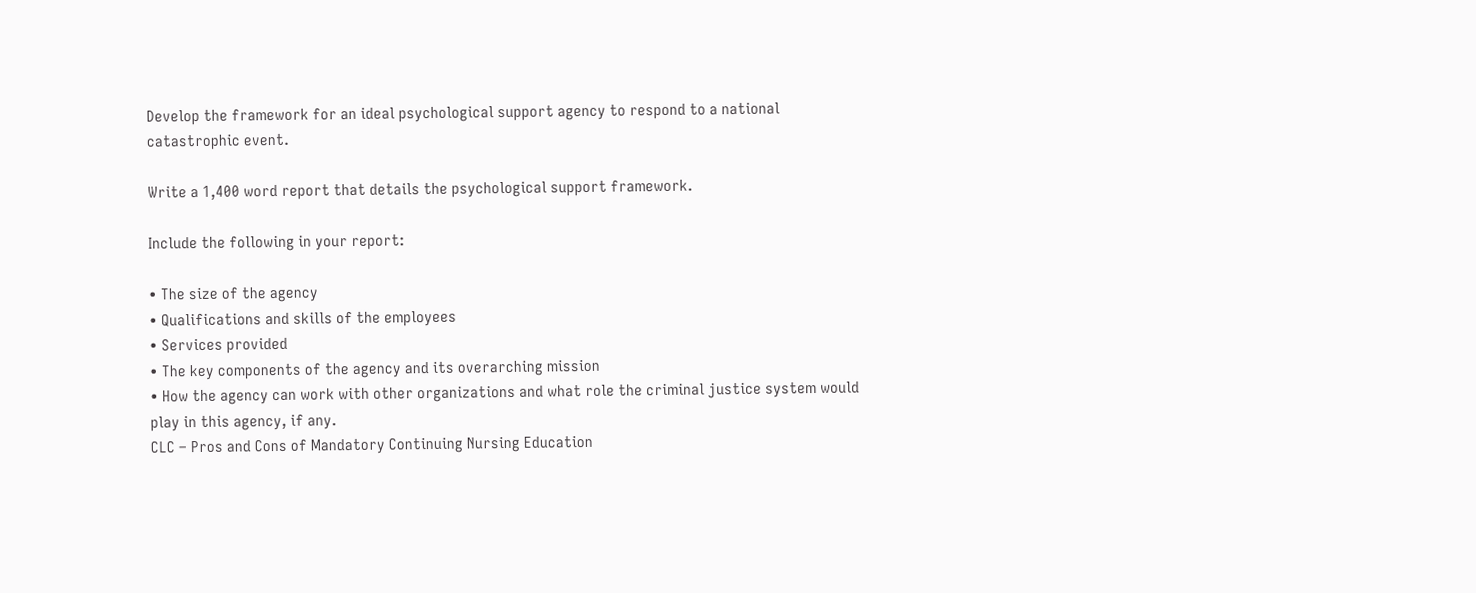Develop the framework for an ideal psychological support agency to respond to a national catastrophic event.

Write a 1,400 word report that details the psychological support framework.

Include the following in your report:

• The size of the agency
• Qualifications and skills of the employees
• Services provided
• The key components of the agency and its overarching mission
• How the agency can work with other organizations and what role the criminal justice system would play in this agency, if any.
CLC – Pros and Cons of Mandatory Continuing Nursing Education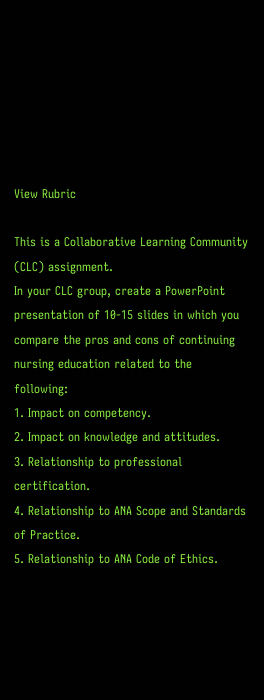View Rubric

This is a Collaborative Learning Community (CLC) assignment.
In your CLC group, create a PowerPoint presentation of 10-15 slides in which you compare the pros and cons of continuing nursing education related to the following:
1. Impact on competency.
2. Impact on knowledge and attitudes.
3. Relationship to professional certification.
4. Relationship to ANA Scope and Standards of Practice.
5. Relationship to ANA Code of Ethics.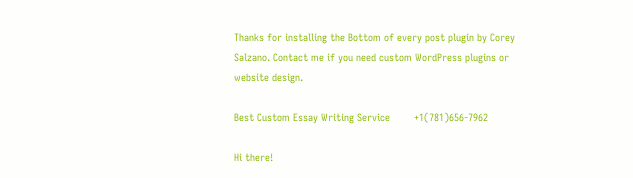Thanks for installing the Bottom of every post plugin by Corey Salzano. Contact me if you need custom WordPress plugins or website design.

Best Custom Essay Writing Service        +1(781)656-7962

Hi there!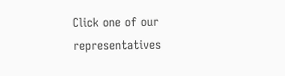Click one of our representatives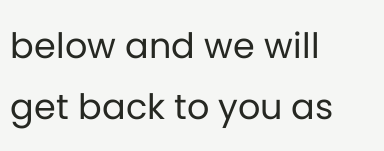below and we will get back to you as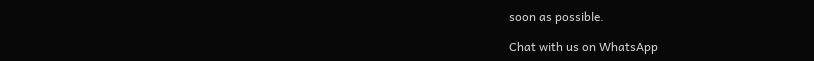soon as possible.

Chat with us on WhatsApp